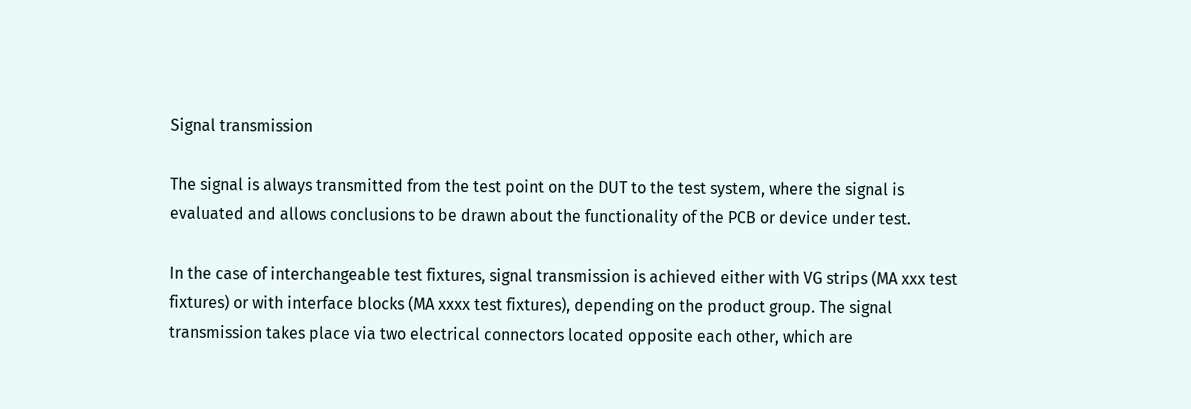Signal transmission

The signal is always transmitted from the test point on the DUT to the test system, where the signal is evaluated and allows conclusions to be drawn about the functionality of the PCB or device under test.

In the case of interchangeable test fixtures, signal transmission is achieved either with VG strips (MA xxx test fixtures) or with interface blocks (MA xxxx test fixtures), depending on the product group. The signal transmission takes place via two electrical connectors located opposite each other, which are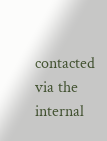contacted via the internal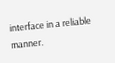interface in a reliable manner.